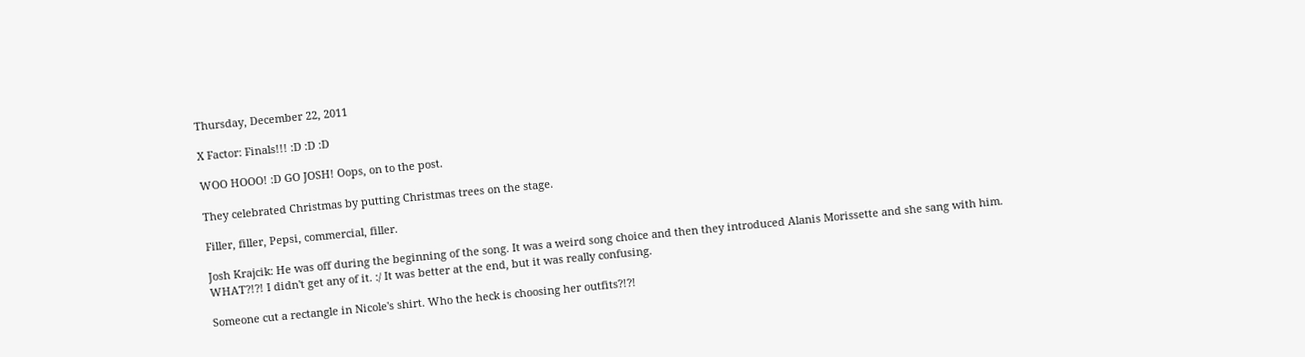Thursday, December 22, 2011

X Factor: Finals!!! :D :D :D

WOO HOOO! :D GO JOSH! Oops, on to the post.

They celebrated Christmas by putting Christmas trees on the stage.

Filler, filler, Pepsi, commercial, filler.

Josh Krajcik: He was off during the beginning of the song. It was a weird song choice and then they introduced Alanis Morissette and she sang with him. WHAT?!?! I didn't get any of it. :/ It was better at the end, but it was really confusing.

Someone cut a rectangle in Nicole's shirt. Who the heck is choosing her outfits?!?!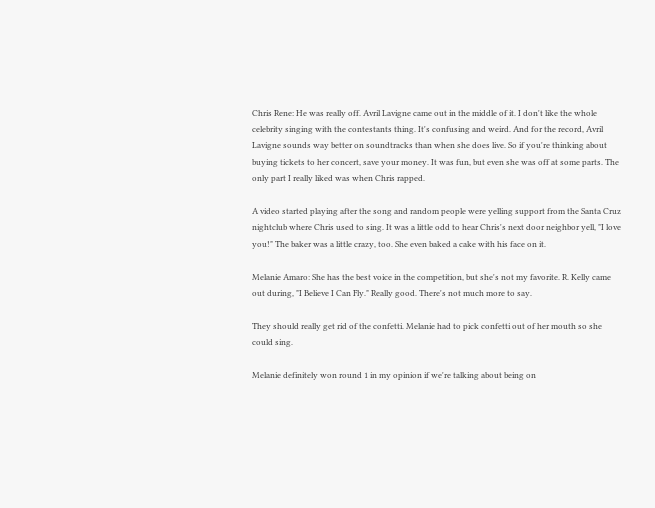Chris Rene: He was really off. Avril Lavigne came out in the middle of it. I don't like the whole celebrity singing with the contestants thing. It's confusing and weird. And for the record, Avril Lavigne sounds way better on soundtracks than when she does live. So if you're thinking about buying tickets to her concert, save your money. It was fun, but even she was off at some parts. The only part I really liked was when Chris rapped.

A video started playing after the song and random people were yelling support from the Santa Cruz nightclub where Chris used to sing. It was a little odd to hear Chris's next door neighbor yell, "I love you!" The baker was a little crazy, too. She even baked a cake with his face on it.

Melanie Amaro: She has the best voice in the competition, but she's not my favorite. R. Kelly came out during, "I Believe I Can Fly." Really good. There's not much more to say.

They should really get rid of the confetti. Melanie had to pick confetti out of her mouth so she could sing.

Melanie definitely won round 1 in my opinion if we're talking about being on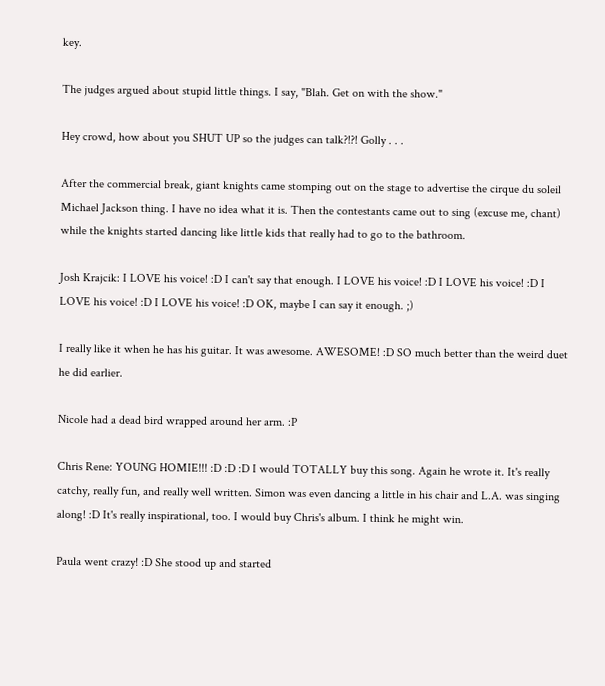key.

The judges argued about stupid little things. I say, "Blah. Get on with the show."

Hey crowd, how about you SHUT UP so the judges can talk?!?! Golly . . .

After the commercial break, giant knights came stomping out on the stage to advertise the cirque du soleil Michael Jackson thing. I have no idea what it is. Then the contestants came out to sing (excuse me, chant) while the knights started dancing like little kids that really had to go to the bathroom.

Josh Krajcik: I LOVE his voice! :D I can't say that enough. I LOVE his voice! :D I LOVE his voice! :D I LOVE his voice! :D I LOVE his voice! :D OK, maybe I can say it enough. ;)

I really like it when he has his guitar. It was awesome. AWESOME! :D SO much better than the weird duet he did earlier.

Nicole had a dead bird wrapped around her arm. :P

Chris Rene: YOUNG HOMIE!!! :D :D :D I would TOTALLY buy this song. Again he wrote it. It's really catchy, really fun, and really well written. Simon was even dancing a little in his chair and L.A. was singing along! :D It's really inspirational, too. I would buy Chris's album. I think he might win.

Paula went crazy! :D She stood up and started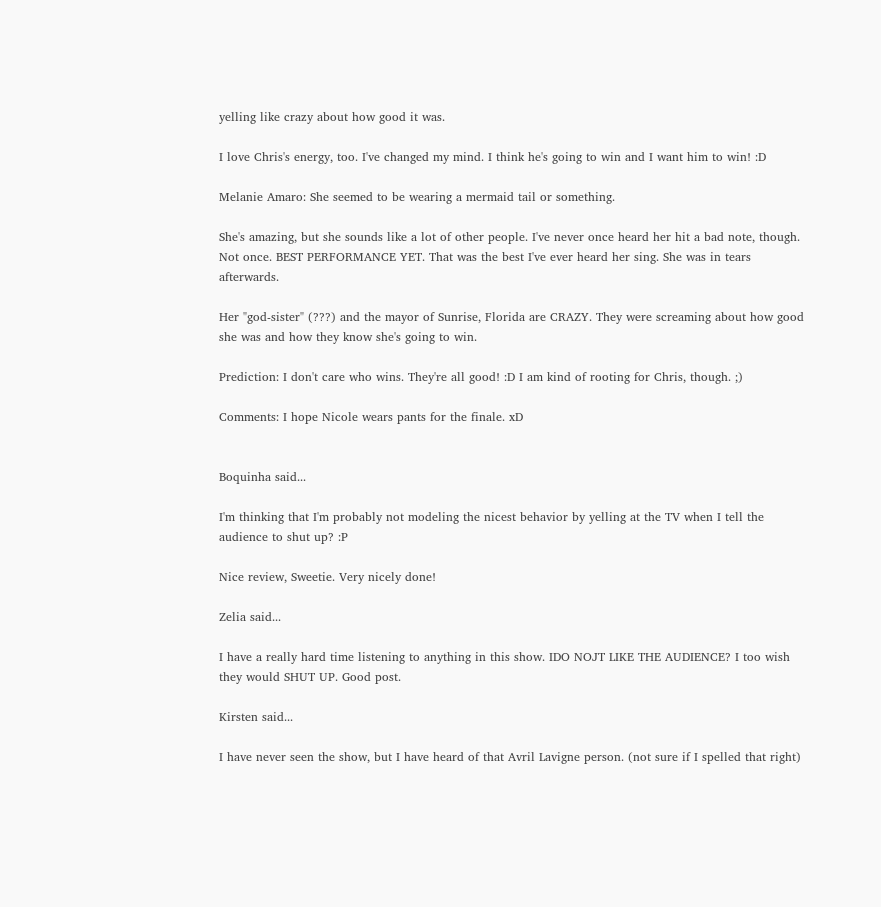yelling like crazy about how good it was.

I love Chris's energy, too. I've changed my mind. I think he's going to win and I want him to win! :D

Melanie Amaro: She seemed to be wearing a mermaid tail or something.

She's amazing, but she sounds like a lot of other people. I've never once heard her hit a bad note, though. Not once. BEST PERFORMANCE YET. That was the best I've ever heard her sing. She was in tears afterwards.

Her "god-sister" (???) and the mayor of Sunrise, Florida are CRAZY. They were screaming about how good she was and how they know she's going to win.

Prediction: I don't care who wins. They're all good! :D I am kind of rooting for Chris, though. ;)

Comments: I hope Nicole wears pants for the finale. xD


Boquinha said...

I'm thinking that I'm probably not modeling the nicest behavior by yelling at the TV when I tell the audience to shut up? :P

Nice review, Sweetie. Very nicely done!

Zelia said...

I have a really hard time listening to anything in this show. IDO NOJT LIKE THE AUDIENCE? I too wish they would SHUT UP. Good post.

Kirsten said...

I have never seen the show, but I have heard of that Avril Lavigne person. (not sure if I spelled that right)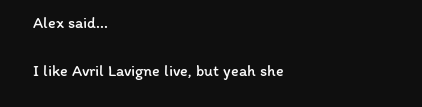Alex said...

I like Avril Lavigne live, but yeah she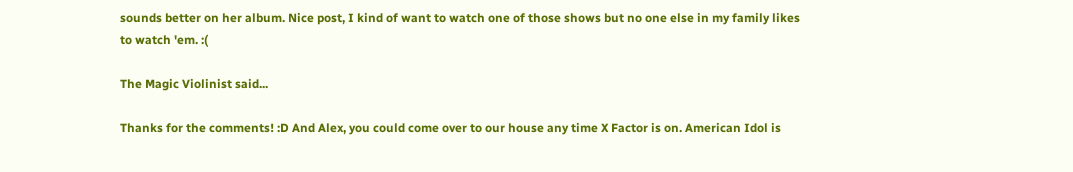sounds better on her album. Nice post, I kind of want to watch one of those shows but no one else in my family likes to watch 'em. :(

The Magic Violinist said...

Thanks for the comments! :D And Alex, you could come over to our house any time X Factor is on. American Idol is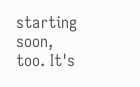starting soon, too. It's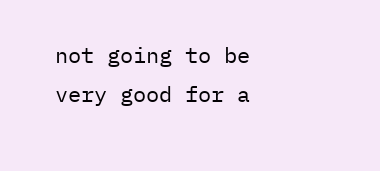not going to be very good for a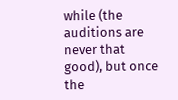while (the auditions are never that good), but once the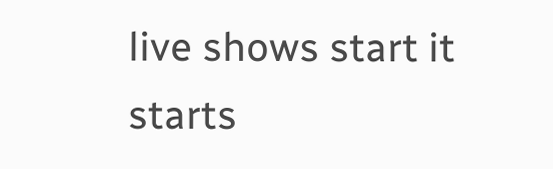live shows start it starts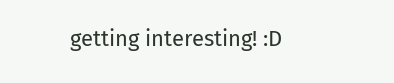getting interesting! :D